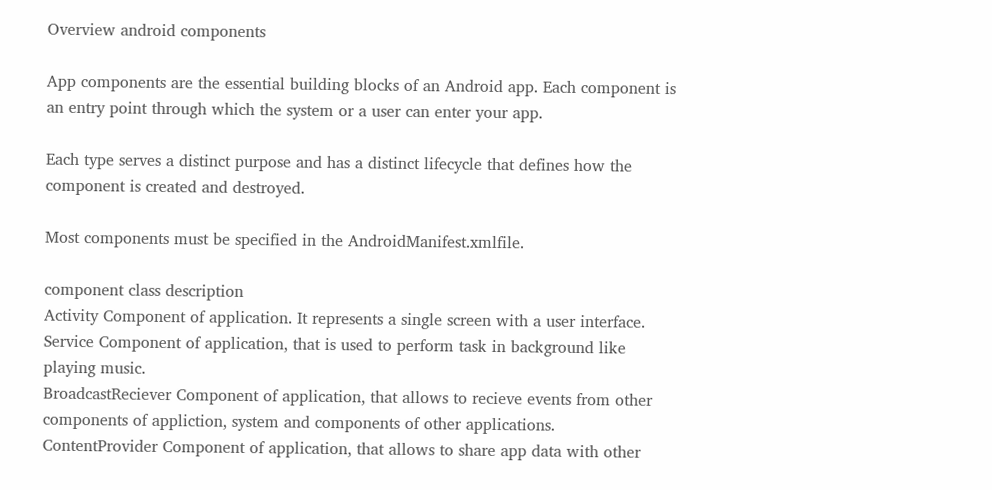Overview android components

App components are the essential building blocks of an Android app. Each component is an entry point through which the system or a user can enter your app.

Each type serves a distinct purpose and has a distinct lifecycle that defines how the component is created and destroyed.

Most components must be specified in the AndroidManifest.xmlfile.

component class description
Activity Component of application. It represents a single screen with a user interface.
Service Component of application, that is used to perform task in background like playing music.
BroadcastReciever Component of application, that allows to recieve events from other components of appliction, system and components of other applications.
ContentProvider Component of application, that allows to share app data with other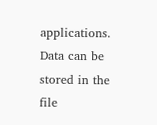applications. Data can be stored in the file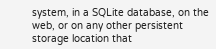system, in a SQLite database, on the web, or on any other persistent storage location that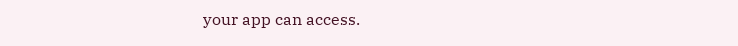your app can access.